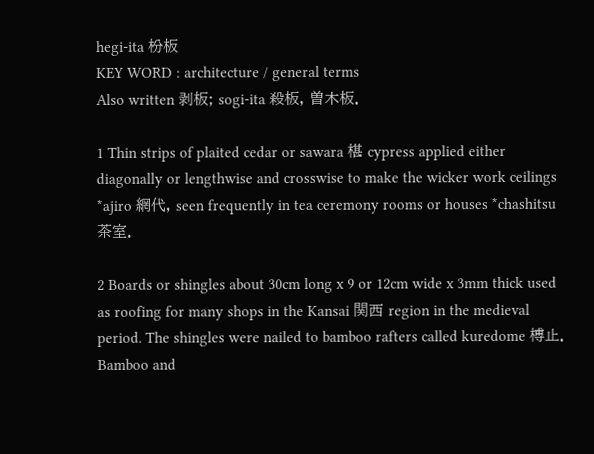hegi-ita 枌板
KEY WORD : architecture / general terms
Also written 剥板; sogi-ita 殺板, 曽木板.

1 Thin strips of plaited cedar or sawara 椹 cypress applied either diagonally or lengthwise and crosswise to make the wicker work ceilings *ajiro 網代, seen frequently in tea ceremony rooms or houses *chashitsu 茶室.

2 Boards or shingles about 30cm long x 9 or 12cm wide x 3mm thick used as roofing for many shops in the Kansai 関西 region in the medieval period. The shingles were nailed to bamboo rafters called kuredome 榑止. Bamboo and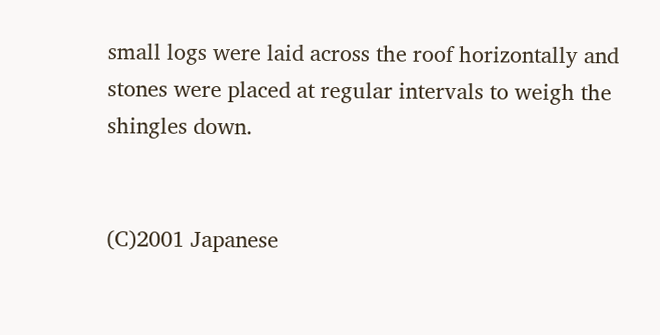small logs were laid across the roof horizontally and stones were placed at regular intervals to weigh the shingles down.


(C)2001 Japanese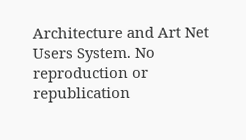Architecture and Art Net Users System. No reproduction or republication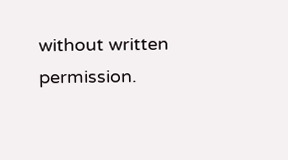without written permission.